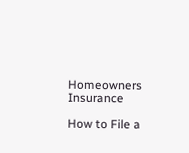Homeowners Insurance

How to File a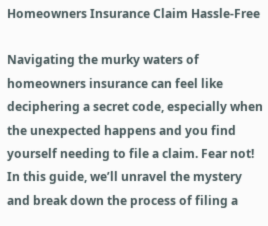Homeowners Insurance Claim Hassle-Free

Navigating the murky waters of homeowners insurance can feel like deciphering a secret code, especially when the unexpected happens and you find yourself needing to file a claim. Fear not! In this guide, we’ll unravel the mystery and break down the process of filing a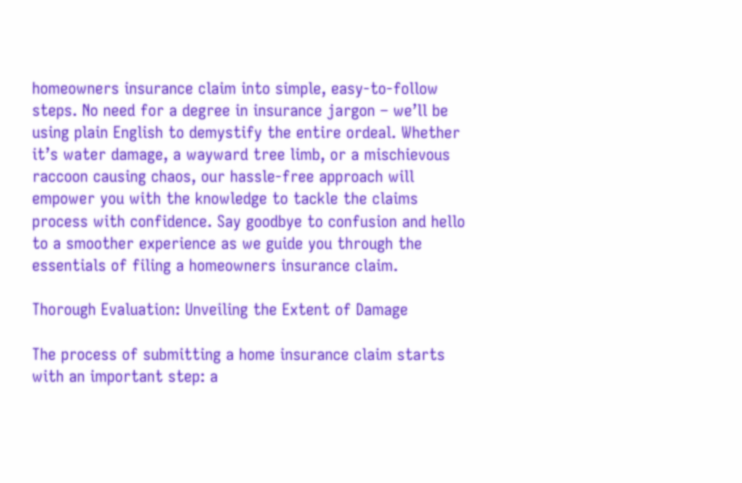homeowners insurance claim into simple, easy-to-follow steps. No need for a degree in insurance jargon – we’ll be using plain English to demystify the entire ordeal. Whether it’s water damage, a wayward tree limb, or a mischievous raccoon causing chaos, our hassle-free approach will empower you with the knowledge to tackle the claims process with confidence. Say goodbye to confusion and hello to a smoother experience as we guide you through the essentials of filing a homeowners insurance claim.

Thorough Evaluation: Unveiling the Extent of Damage

The process of submitting a home insurance claim starts with an important step: a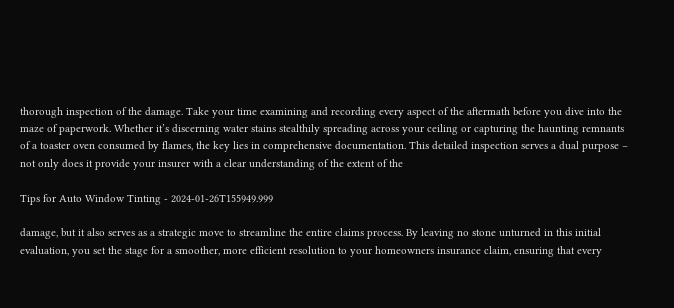thorough inspection of the damage. Take your time examining and recording every aspect of the aftermath before you dive into the maze of paperwork. Whether it’s discerning water stains stealthily spreading across your ceiling or capturing the haunting remnants of a toaster oven consumed by flames, the key lies in comprehensive documentation. This detailed inspection serves a dual purpose – not only does it provide your insurer with a clear understanding of the extent of the

Tips for Auto Window Tinting - 2024-01-26T155949.999

damage, but it also serves as a strategic move to streamline the entire claims process. By leaving no stone unturned in this initial evaluation, you set the stage for a smoother, more efficient resolution to your homeowners insurance claim, ensuring that every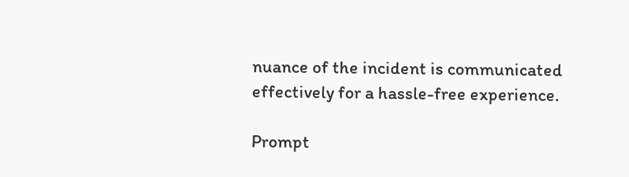nuance of the incident is communicated effectively for a hassle-free experience.

Prompt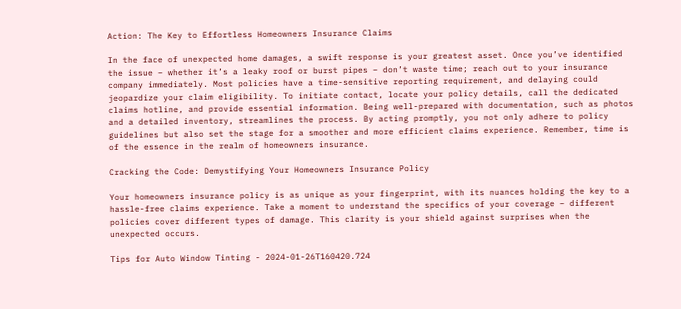Action: The Key to Effortless Homeowners Insurance Claims

In the face of unexpected home damages, a swift response is your greatest asset. Once you’ve identified the issue – whether it’s a leaky roof or burst pipes – don’t waste time; reach out to your insurance company immediately. Most policies have a time-sensitive reporting requirement, and delaying could jeopardize your claim eligibility. To initiate contact, locate your policy details, call the dedicated claims hotline, and provide essential information. Being well-prepared with documentation, such as photos and a detailed inventory, streamlines the process. By acting promptly, you not only adhere to policy guidelines but also set the stage for a smoother and more efficient claims experience. Remember, time is of the essence in the realm of homeowners insurance.

Cracking the Code: Demystifying Your Homeowners Insurance Policy

Your homeowners insurance policy is as unique as your fingerprint, with its nuances holding the key to a hassle-free claims experience. Take a moment to understand the specifics of your coverage – different policies cover different types of damage. This clarity is your shield against surprises when the unexpected occurs.

Tips for Auto Window Tinting - 2024-01-26T160420.724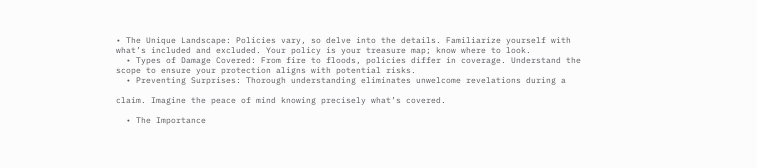• The Unique Landscape: Policies vary, so delve into the details. Familiarize yourself with what’s included and excluded. Your policy is your treasure map; know where to look.
  • Types of Damage Covered: From fire to floods, policies differ in coverage. Understand the scope to ensure your protection aligns with potential risks.
  • Preventing Surprises: Thorough understanding eliminates unwelcome revelations during a

claim. Imagine the peace of mind knowing precisely what’s covered.

  • The Importance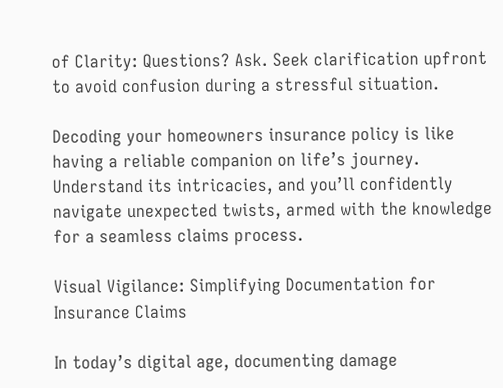of Clarity: Questions? Ask. Seek clarification upfront to avoid confusion during a stressful situation.

Decoding your homeowners insurance policy is like having a reliable companion on life’s journey. Understand its intricacies, and you’ll confidently navigate unexpected twists, armed with the knowledge for a seamless claims process.

Visual Vigilance: Simplifying Documentation for Insurance Claims

In today’s digital age, documenting damage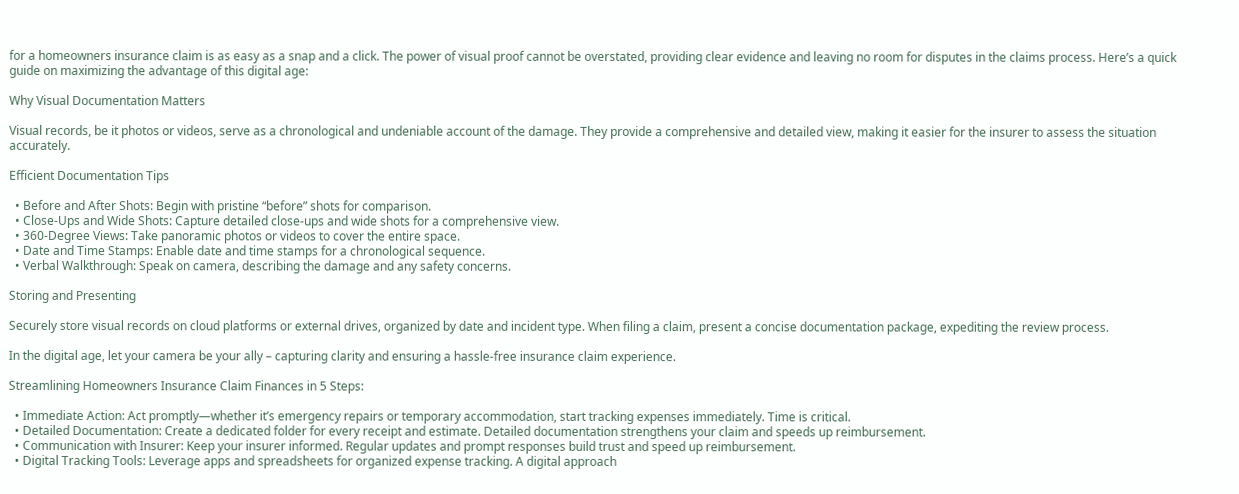for a homeowners insurance claim is as easy as a snap and a click. The power of visual proof cannot be overstated, providing clear evidence and leaving no room for disputes in the claims process. Here’s a quick guide on maximizing the advantage of this digital age:

Why Visual Documentation Matters

Visual records, be it photos or videos, serve as a chronological and undeniable account of the damage. They provide a comprehensive and detailed view, making it easier for the insurer to assess the situation accurately.

Efficient Documentation Tips

  • Before and After Shots: Begin with pristine “before” shots for comparison.
  • Close-Ups and Wide Shots: Capture detailed close-ups and wide shots for a comprehensive view.
  • 360-Degree Views: Take panoramic photos or videos to cover the entire space.
  • Date and Time Stamps: Enable date and time stamps for a chronological sequence.
  • Verbal Walkthrough: Speak on camera, describing the damage and any safety concerns.

Storing and Presenting

Securely store visual records on cloud platforms or external drives, organized by date and incident type. When filing a claim, present a concise documentation package, expediting the review process.

In the digital age, let your camera be your ally – capturing clarity and ensuring a hassle-free insurance claim experience.

Streamlining Homeowners Insurance Claim Finances in 5 Steps:

  • Immediate Action: Act promptly—whether it’s emergency repairs or temporary accommodation, start tracking expenses immediately. Time is critical.
  • Detailed Documentation: Create a dedicated folder for every receipt and estimate. Detailed documentation strengthens your claim and speeds up reimbursement.
  • Communication with Insurer: Keep your insurer informed. Regular updates and prompt responses build trust and speed up reimbursement.
  • Digital Tracking Tools: Leverage apps and spreadsheets for organized expense tracking. A digital approach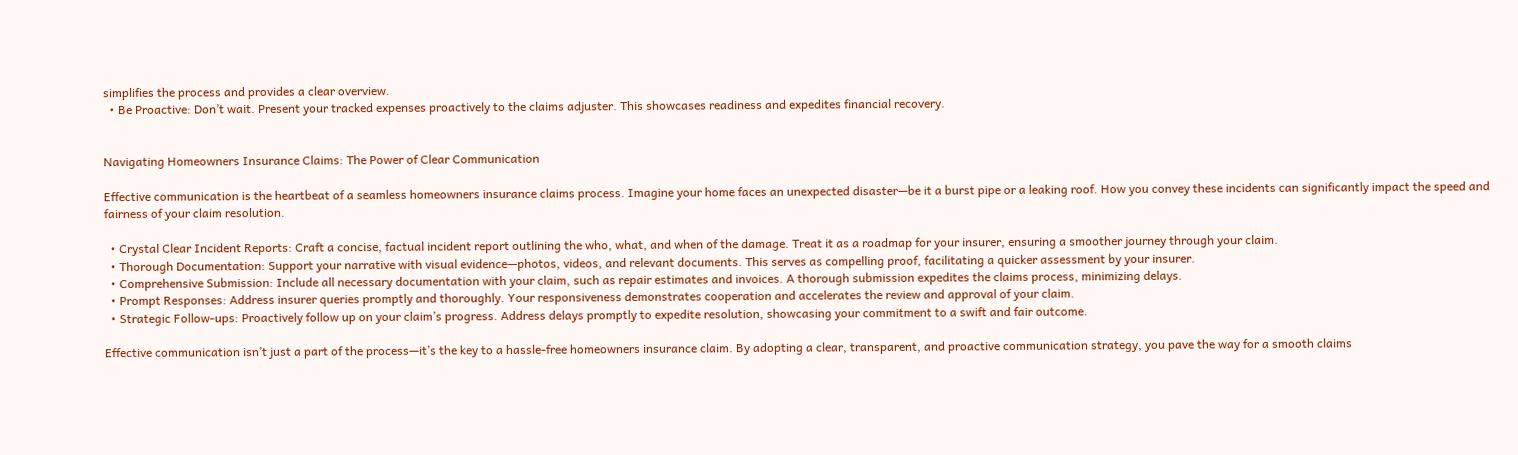simplifies the process and provides a clear overview.
  • Be Proactive: Don’t wait. Present your tracked expenses proactively to the claims adjuster. This showcases readiness and expedites financial recovery.


Navigating Homeowners Insurance Claims: The Power of Clear Communication

Effective communication is the heartbeat of a seamless homeowners insurance claims process. Imagine your home faces an unexpected disaster—be it a burst pipe or a leaking roof. How you convey these incidents can significantly impact the speed and fairness of your claim resolution.

  • Crystal Clear Incident Reports: Craft a concise, factual incident report outlining the who, what, and when of the damage. Treat it as a roadmap for your insurer, ensuring a smoother journey through your claim.
  • Thorough Documentation: Support your narrative with visual evidence—photos, videos, and relevant documents. This serves as compelling proof, facilitating a quicker assessment by your insurer.
  • Comprehensive Submission: Include all necessary documentation with your claim, such as repair estimates and invoices. A thorough submission expedites the claims process, minimizing delays.
  • Prompt Responses: Address insurer queries promptly and thoroughly. Your responsiveness demonstrates cooperation and accelerates the review and approval of your claim.
  • Strategic Follow-ups: Proactively follow up on your claim’s progress. Address delays promptly to expedite resolution, showcasing your commitment to a swift and fair outcome.

Effective communication isn’t just a part of the process—it’s the key to a hassle-free homeowners insurance claim. By adopting a clear, transparent, and proactive communication strategy, you pave the way for a smooth claims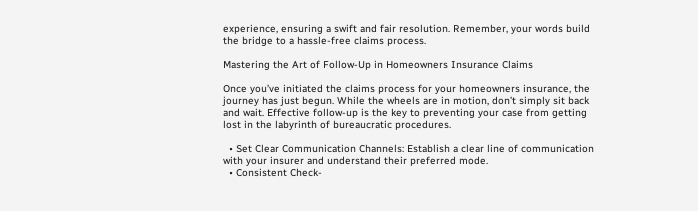experience, ensuring a swift and fair resolution. Remember, your words build the bridge to a hassle-free claims process.

Mastering the Art of Follow-Up in Homeowners Insurance Claims

Once you’ve initiated the claims process for your homeowners insurance, the journey has just begun. While the wheels are in motion, don’t simply sit back and wait. Effective follow-up is the key to preventing your case from getting lost in the labyrinth of bureaucratic procedures.

  • Set Clear Communication Channels: Establish a clear line of communication with your insurer and understand their preferred mode.
  • Consistent Check-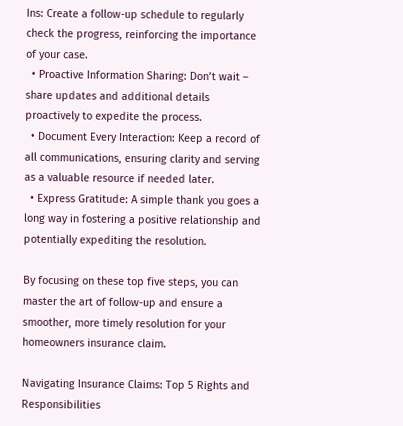Ins: Create a follow-up schedule to regularly check the progress, reinforcing the importance of your case.
  • Proactive Information Sharing: Don’t wait – share updates and additional details proactively to expedite the process.
  • Document Every Interaction: Keep a record of all communications, ensuring clarity and serving as a valuable resource if needed later.
  • Express Gratitude: A simple thank you goes a long way in fostering a positive relationship and potentially expediting the resolution.

By focusing on these top five steps, you can master the art of follow-up and ensure a smoother, more timely resolution for your homeowners insurance claim.

Navigating Insurance Claims: Top 5 Rights and Responsibilities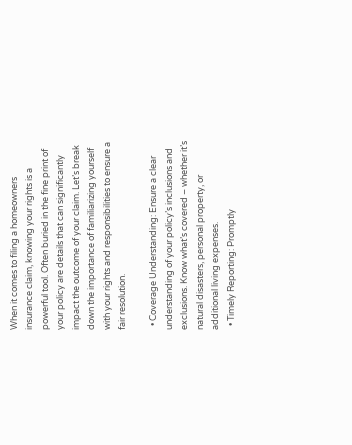When it comes to filing a homeowners insurance claim, knowing your rights is a powerful tool. Often buried in the fine print of your policy are details that can significantly impact the outcome of your claim. Let’s break down the importance of familiarizing yourself with your rights and responsibilities to ensure a fair resolution.

  • Coverage Understanding: Ensure a clear understanding of your policy’s inclusions and exclusions. Know what’s covered – whether it’s natural disasters, personal property, or additional living expenses.
  • Timely Reporting: Promptly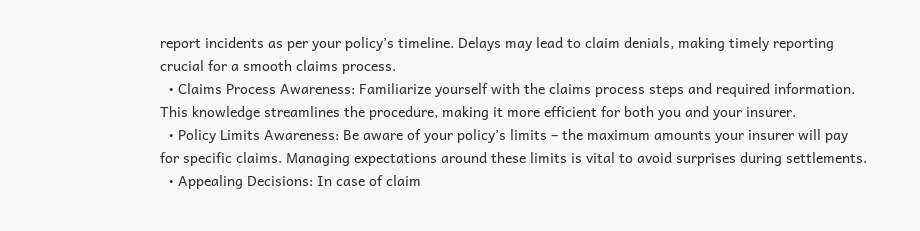report incidents as per your policy’s timeline. Delays may lead to claim denials, making timely reporting crucial for a smooth claims process.
  • Claims Process Awareness: Familiarize yourself with the claims process steps and required information. This knowledge streamlines the procedure, making it more efficient for both you and your insurer.
  • Policy Limits Awareness: Be aware of your policy’s limits – the maximum amounts your insurer will pay for specific claims. Managing expectations around these limits is vital to avoid surprises during settlements.
  • Appealing Decisions: In case of claim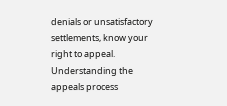denials or unsatisfactory settlements, know your right to appeal. Understanding the appeals process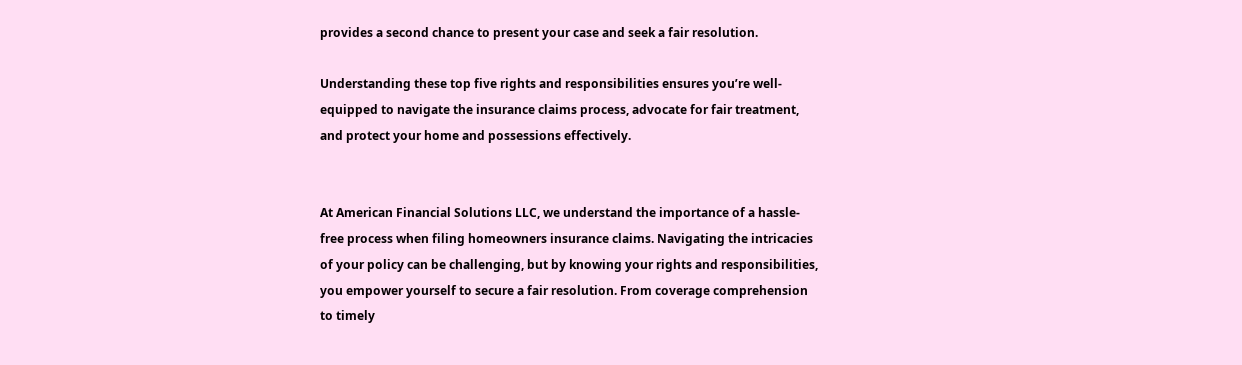provides a second chance to present your case and seek a fair resolution.

Understanding these top five rights and responsibilities ensures you’re well-equipped to navigate the insurance claims process, advocate for fair treatment, and protect your home and possessions effectively.


At American Financial Solutions LLC, we understand the importance of a hassle-free process when filing homeowners insurance claims. Navigating the intricacies of your policy can be challenging, but by knowing your rights and responsibilities, you empower yourself to secure a fair resolution. From coverage comprehension to timely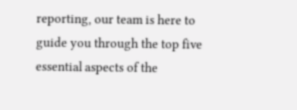reporting, our team is here to guide you through the top five essential aspects of the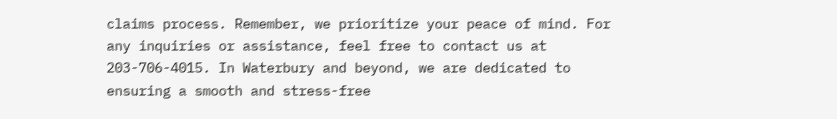claims process. Remember, we prioritize your peace of mind. For any inquiries or assistance, feel free to contact us at 203-706-4015. In Waterbury and beyond, we are dedicated to ensuring a smooth and stress-free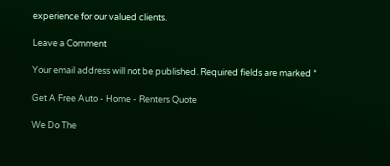experience for our valued clients.

Leave a Comment

Your email address will not be published. Required fields are marked *

Get A Free Auto - Home - Renters Quote

We Do The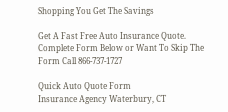Shopping You Get The Savings

Get A Fast Free Auto Insurance Quote. Complete Form Below or Want To Skip The Form Call 866-737-1727

Quick Auto Quote Form
Insurance Agency Waterbury, CT